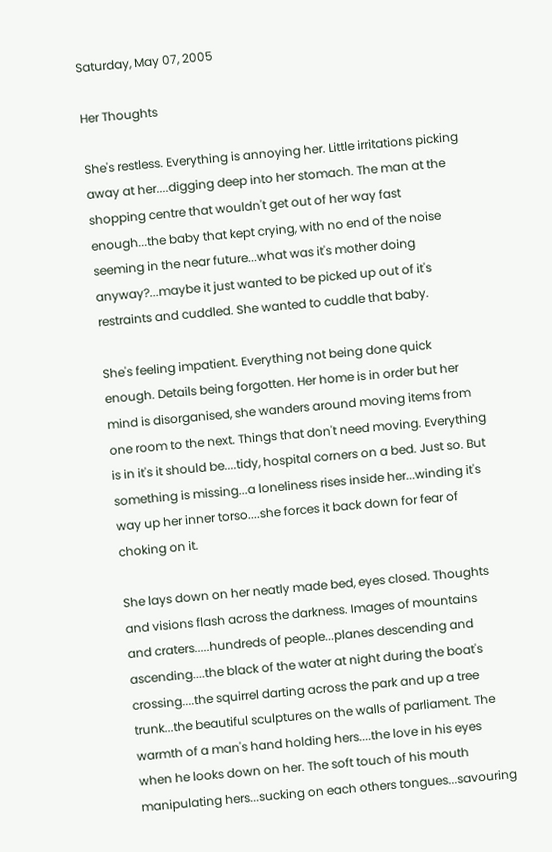Saturday, May 07, 2005

Her Thoughts

She's restless. Everything is annoying her. Little irritations picking away at her....digging deep into her stomach. The man at the shopping centre that wouldn't get out of her way fast enough...the baby that kept crying, with no end of the noise seeming in the near future...what was it's mother doing anyway?...maybe it just wanted to be picked up out of it's restraints and cuddled. She wanted to cuddle that baby.

She's feeling impatient. Everything not being done quick enough. Details being forgotten. Her home is in order but her mind is disorganised, she wanders around moving items from one room to the next. Things that don't need moving. Everything is in it's it should be....tidy, hospital corners on a bed. Just so. But something is missing...a loneliness rises inside her...winding it's way up her inner torso....she forces it back down for fear of choking on it.

She lays down on her neatly made bed, eyes closed. Thoughts and visions flash across the darkness. Images of mountains and craters.....hundreds of people...planes descending and ascending....the black of the water at night during the boat's crossing....the squirrel darting across the park and up a tree trunk...the beautiful sculptures on the walls of parliament. The warmth of a man's hand holding hers....the love in his eyes when he looks down on her. The soft touch of his mouth manipulating hers...sucking on each others tongues...savouring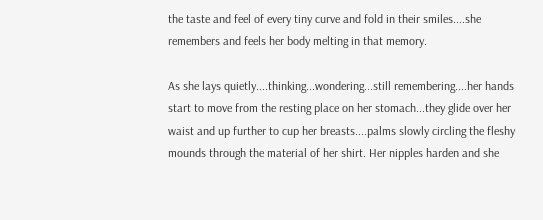the taste and feel of every tiny curve and fold in their smiles....she remembers and feels her body melting in that memory.

As she lays quietly....thinking...wondering...still remembering....her hands start to move from the resting place on her stomach...they glide over her waist and up further to cup her breasts....palms slowly circling the fleshy mounds through the material of her shirt. Her nipples harden and she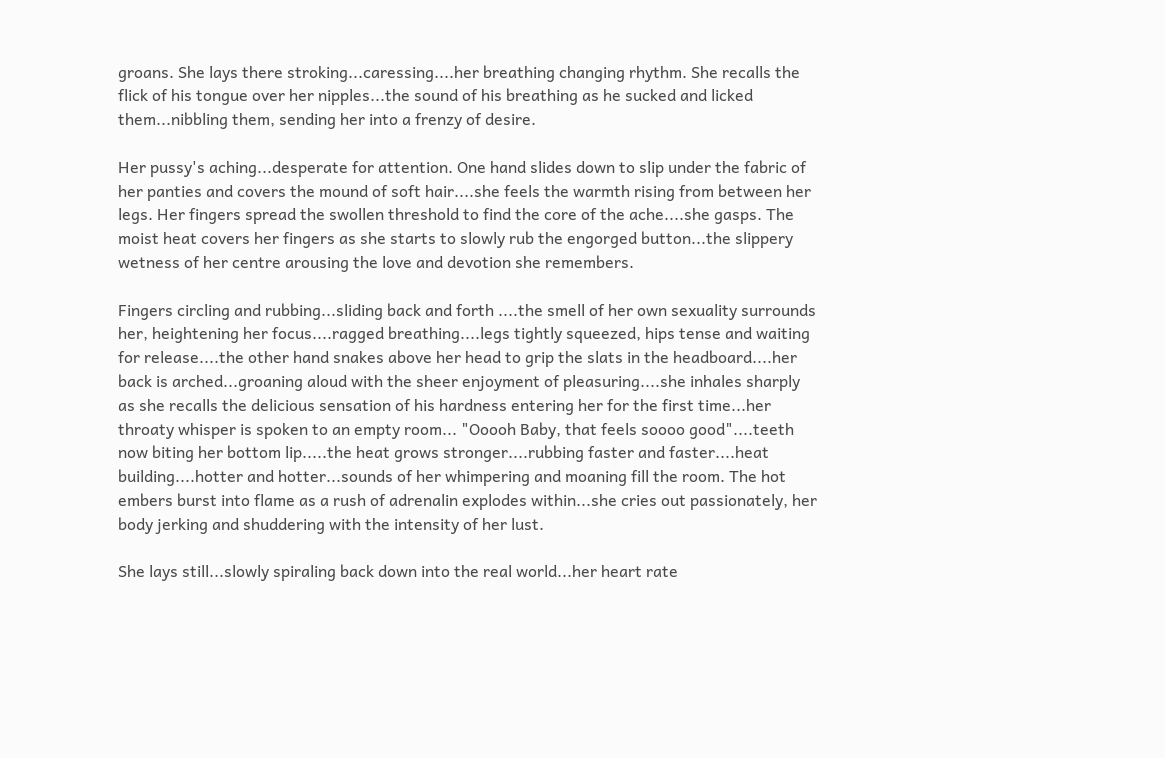groans. She lays there stroking...caressing....her breathing changing rhythm. She recalls the flick of his tongue over her nipples...the sound of his breathing as he sucked and licked them...nibbling them, sending her into a frenzy of desire.

Her pussy's aching...desperate for attention. One hand slides down to slip under the fabric of her panties and covers the mound of soft hair....she feels the warmth rising from between her legs. Her fingers spread the swollen threshold to find the core of the ache....she gasps. The moist heat covers her fingers as she starts to slowly rub the engorged button...the slippery wetness of her centre arousing the love and devotion she remembers.

Fingers circling and rubbing...sliding back and forth ....the smell of her own sexuality surrounds her, heightening her focus....ragged breathing....legs tightly squeezed, hips tense and waiting for release....the other hand snakes above her head to grip the slats in the headboard....her back is arched...groaning aloud with the sheer enjoyment of pleasuring....she inhales sharply as she recalls the delicious sensation of his hardness entering her for the first time...her throaty whisper is spoken to an empty room... "Ooooh Baby, that feels soooo good"....teeth now biting her bottom lip.....the heat grows stronger....rubbing faster and faster....heat building....hotter and hotter...sounds of her whimpering and moaning fill the room. The hot embers burst into flame as a rush of adrenalin explodes within...she cries out passionately, her body jerking and shuddering with the intensity of her lust.

She lays still...slowly spiraling back down into the real world...her heart rate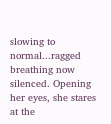slowing to normal...ragged breathing now silenced. Opening her eyes, she stares at the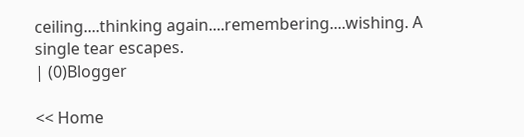ceiling....thinking again....remembering....wishing. A single tear escapes.
| (0)Blogger

<< Home